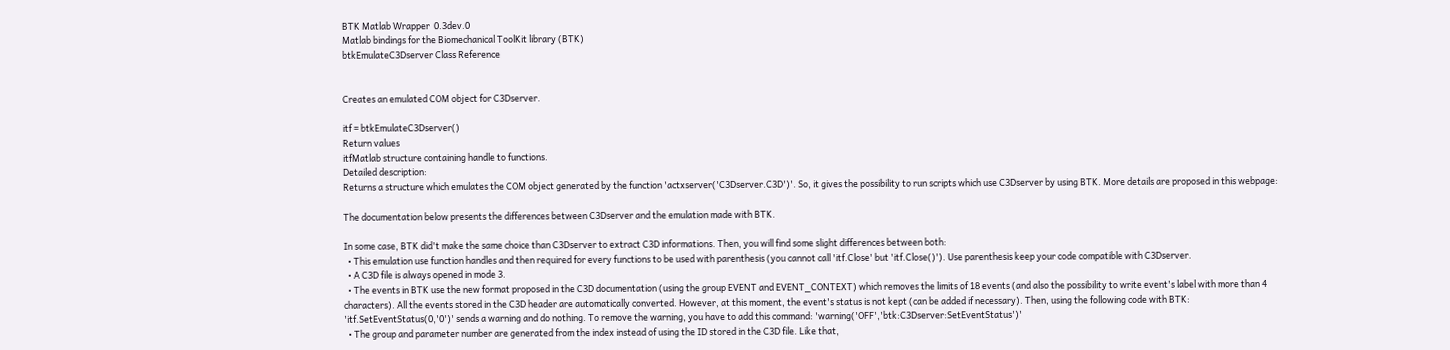BTK Matlab Wrapper  0.3dev.0
Matlab bindings for the Biomechanical ToolKit library (BTK)
btkEmulateC3Dserver Class Reference


Creates an emulated COM object for C3Dserver.

itf = btkEmulateC3Dserver()
Return values
itfMatlab structure containing handle to functions.
Detailed description:
Returns a structure which emulates the COM object generated by the function 'actxserver('C3Dserver.C3D')'. So, it gives the possibility to run scripts which use C3Dserver by using BTK. More details are proposed in this webpage:

The documentation below presents the differences between C3Dserver and the emulation made with BTK.

In some case, BTK did't make the same choice than C3Dserver to extract C3D informations. Then, you will find some slight differences between both:
  • This emulation use function handles and then required for every functions to be used with parenthesis (you cannot call 'itf.Close' but 'itf.Close()'). Use parenthesis keep your code compatible with C3Dserver.
  • A C3D file is always opened in mode 3.
  • The events in BTK use the new format proposed in the C3D documentation (using the group EVENT and EVENT_CONTEXT) which removes the limits of 18 events (and also the possibility to write event's label with more than 4 characters). All the events stored in the C3D header are automatically converted. However, at this moment, the event's status is not kept (can be added if necessary). Then, using the following code with BTK: 'itf.SetEventStatus(0,'0')' sends a warning and do nothing. To remove the warning, you have to add this command: 'warning('OFF','btk:C3Dserver:SetEventStatus')'
  • The group and parameter number are generated from the index instead of using the ID stored in the C3D file. Like that,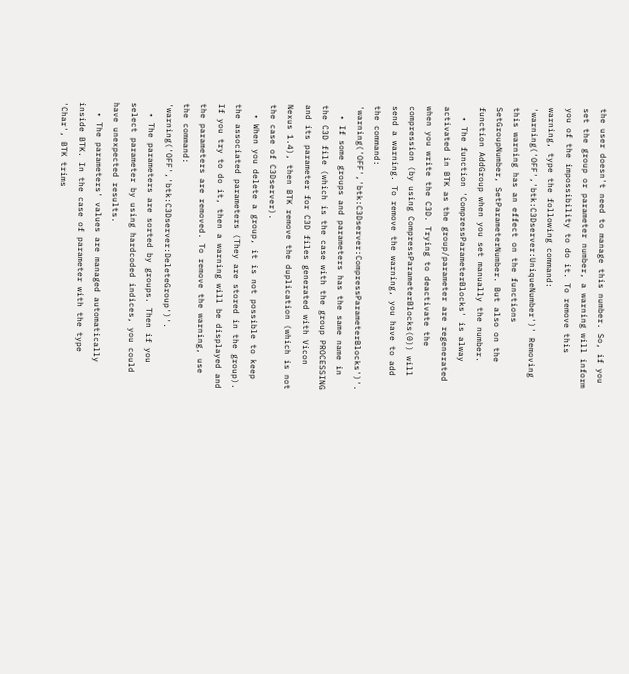the user doesn't need to manage this number. So, if you set the group or parameter number, a warning will inform you of the impossibility to do it. To remove this warning, type the following command: 'warning('OFF','btk:C3Dserver:UniqueNumber')' Removing this warning has an effect on the functions SetGroupNumber, SetParameterNumber. But also on the function AddGroup when you set manually the number.
  • The function 'CompressParameterBlocks' is alway activated in BTK as the group/parameter are regenerated when you write the C3D. Trying to deactivate the compression (by using CompressParameterBlocks(0)) will send a warning. To remove the warning, you have to add the command: 'warning('OFF','btk:C3Dserver:CompressParameterBlocks')'.
  • If some groups and parameters has the same name in the C3D file (which is the case with the group PROCESSING and its parameter for C3D files generated with Vicon Nexus 1.4), then BTK remove the duplication (which is not the case of C3Dserver).
  • When you delete a group, it is not possible to keep the associated parameters (They are stored in the group). If you try to do it, then a warning will be displayed and the parameters are removed. To remove the warning, use the command: 'warning('OFF','btk:C3Dserver:DeleteGroup')'.
  • The parameters are sorted by groups. Then if you select parameter by using hardcoded indices, you could have unexpected results.
  • The parameters' values are managed automatically inside BTK. In the case of parameter with the type 'Char', BTK trims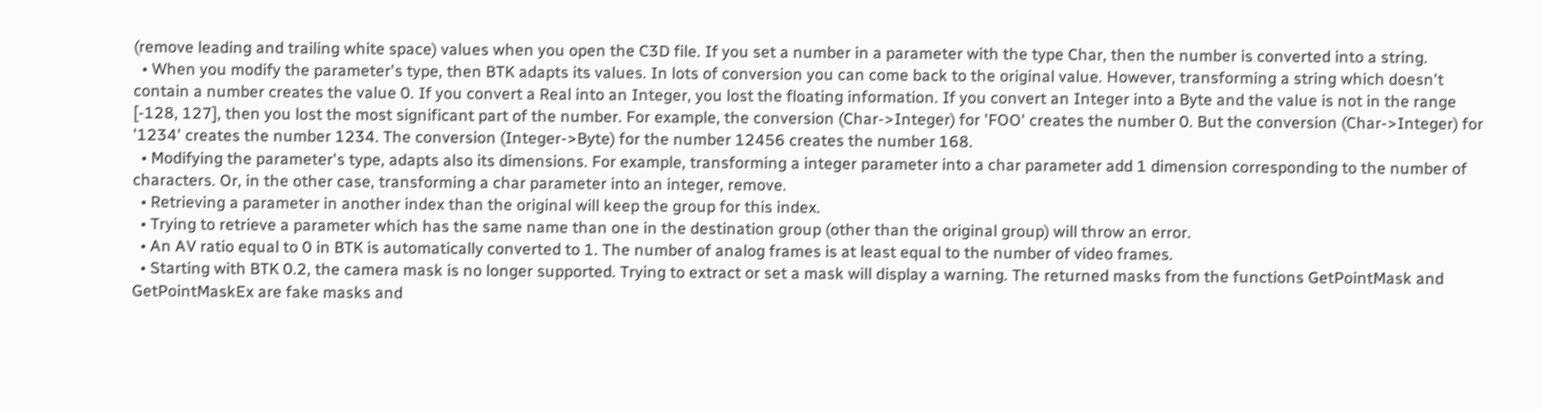(remove leading and trailing white space) values when you open the C3D file. If you set a number in a parameter with the type Char, then the number is converted into a string.
  • When you modify the parameter's type, then BTK adapts its values. In lots of conversion you can come back to the original value. However, transforming a string which doesn't contain a number creates the value 0. If you convert a Real into an Integer, you lost the floating information. If you convert an Integer into a Byte and the value is not in the range [-128, 127], then you lost the most significant part of the number. For example, the conversion (Char->Integer) for 'FOO' creates the number 0. But the conversion (Char->Integer) for '1234' creates the number 1234. The conversion (Integer->Byte) for the number 12456 creates the number 168.
  • Modifying the parameter's type, adapts also its dimensions. For example, transforming a integer parameter into a char parameter add 1 dimension corresponding to the number of characters. Or, in the other case, transforming a char parameter into an integer, remove.
  • Retrieving a parameter in another index than the original will keep the group for this index.
  • Trying to retrieve a parameter which has the same name than one in the destination group (other than the original group) will throw an error.
  • An AV ratio equal to 0 in BTK is automatically converted to 1. The number of analog frames is at least equal to the number of video frames.
  • Starting with BTK 0.2, the camera mask is no longer supported. Trying to extract or set a mask will display a warning. The returned masks from the functions GetPointMask and GetPointMaskEx are fake masks and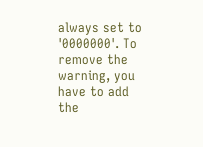always set to '0000000'. To remove the warning, you have to add the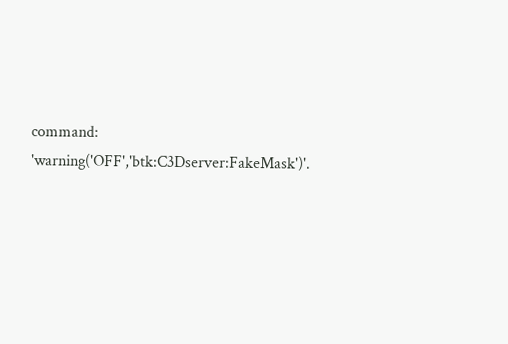command: 'warning('OFF','btk:C3Dserver:FakeMask')'.